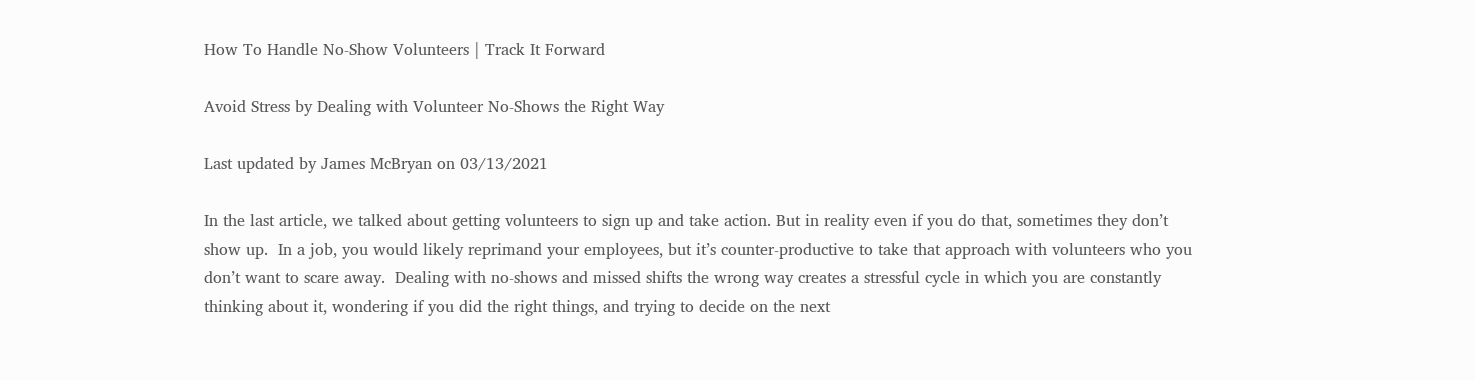How To Handle No-Show Volunteers | Track It Forward

Avoid Stress by Dealing with Volunteer No-Shows the Right Way

Last updated by James McBryan on 03/13/2021

In the last article, we talked about getting volunteers to sign up and take action. But in reality even if you do that, sometimes they don’t show up.  In a job, you would likely reprimand your employees, but it’s counter-productive to take that approach with volunteers who you don’t want to scare away.  Dealing with no-shows and missed shifts the wrong way creates a stressful cycle in which you are constantly thinking about it, wondering if you did the right things, and trying to decide on the next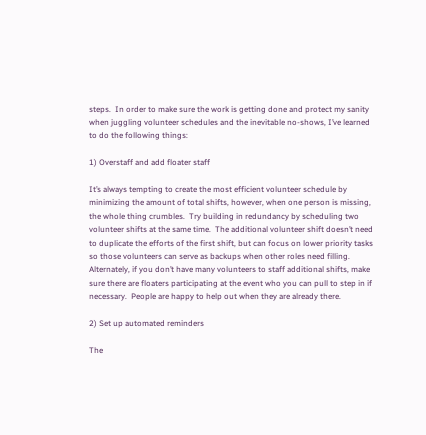steps.  In order to make sure the work is getting done and protect my sanity when juggling volunteer schedules and the inevitable no-shows, I’ve learned to do the following things:

1) Overstaff and add floater staff

It’s always tempting to create the most efficient volunteer schedule by minimizing the amount of total shifts, however, when one person is missing, the whole thing crumbles.  Try building in redundancy by scheduling two volunteer shifts at the same time.  The additional volunteer shift doesn’t need to duplicate the efforts of the first shift, but can focus on lower priority tasks so those volunteers can serve as backups when other roles need filling.  Alternately, if you don’t have many volunteers to staff additional shifts, make sure there are floaters participating at the event who you can pull to step in if necessary.  People are happy to help out when they are already there.

2) Set up automated reminders

The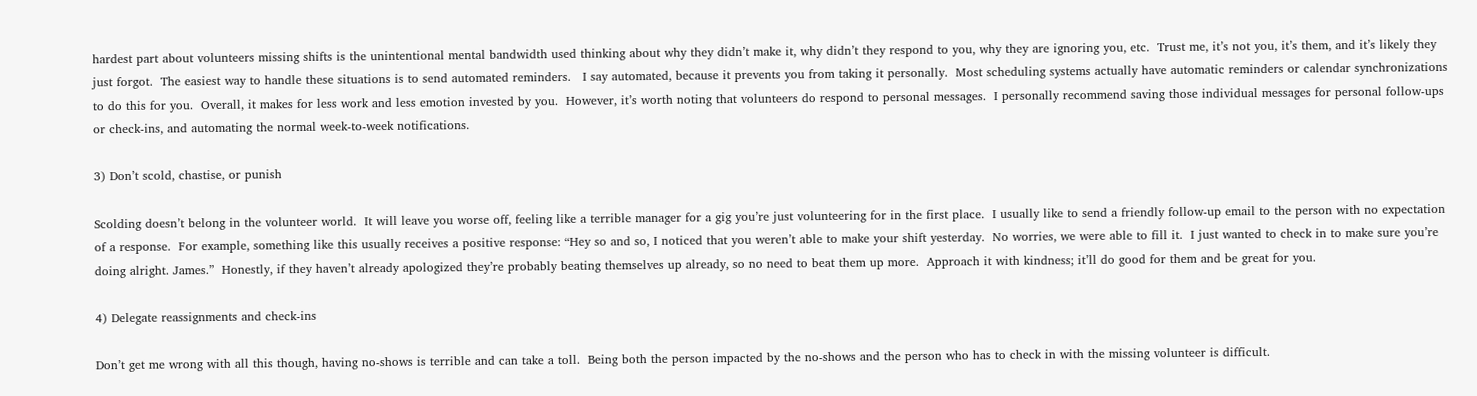hardest part about volunteers missing shifts is the unintentional mental bandwidth used thinking about why they didn’t make it, why didn’t they respond to you, why they are ignoring you, etc.  Trust me, it’s not you, it’s them, and it’s likely they just forgot.  The easiest way to handle these situations is to send automated reminders.   I say automated, because it prevents you from taking it personally.  Most scheduling systems actually have automatic reminders or calendar synchronizations to do this for you.  Overall, it makes for less work and less emotion invested by you.  However, it’s worth noting that volunteers do respond to personal messages.  I personally recommend saving those individual messages for personal follow-ups or check-ins, and automating the normal week-to-week notifications.

3) Don’t scold, chastise, or punish

Scolding doesn’t belong in the volunteer world.  It will leave you worse off, feeling like a terrible manager for a gig you’re just volunteering for in the first place.  I usually like to send a friendly follow-up email to the person with no expectation of a response.  For example, something like this usually receives a positive response: “Hey so and so, I noticed that you weren’t able to make your shift yesterday.  No worries, we were able to fill it.  I just wanted to check in to make sure you’re doing alright. James.”  Honestly, if they haven’t already apologized they’re probably beating themselves up already, so no need to beat them up more.  Approach it with kindness; it’ll do good for them and be great for you.

4) Delegate reassignments and check-ins

Don’t get me wrong with all this though, having no-shows is terrible and can take a toll.  Being both the person impacted by the no-shows and the person who has to check in with the missing volunteer is difficult.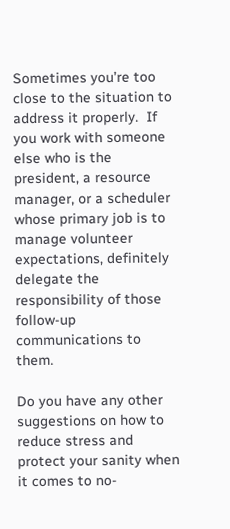Sometimes you’re too close to the situation to address it properly.  If you work with someone else who is the president, a resource manager, or a scheduler whose primary job is to manage volunteer expectations, definitely delegate the responsibility of those follow-up communications to them.

Do you have any other suggestions on how to reduce stress and protect your sanity when it comes to no-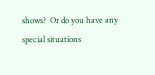shows?  Or do you have any special situations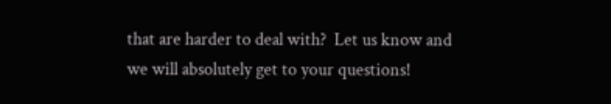that are harder to deal with?  Let us know and we will absolutely get to your questions!